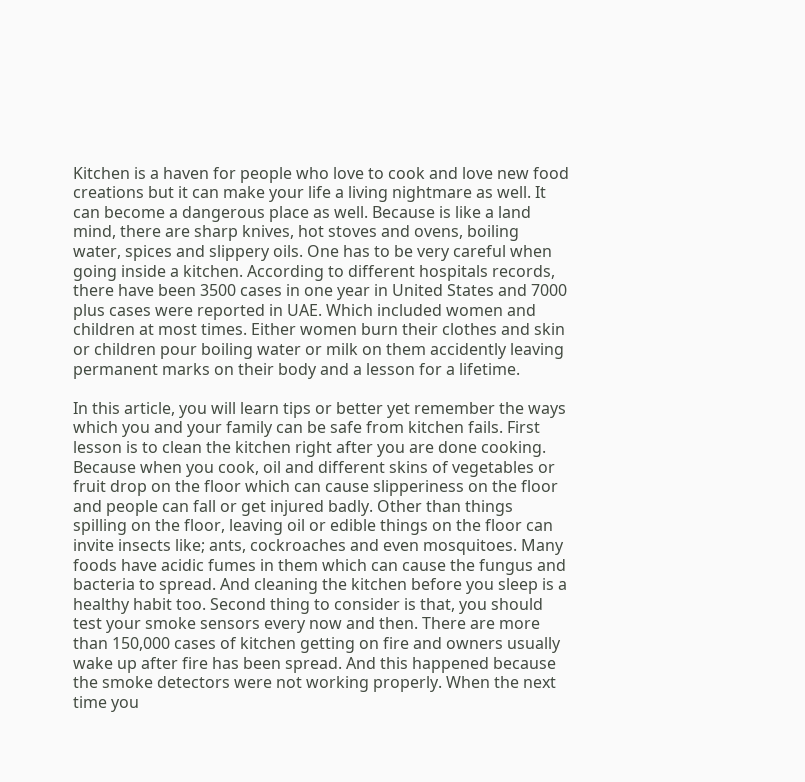Kitchen is a haven for people who love to cook and love new food creations but it can make your life a living nightmare as well. It can become a dangerous place as well. Because is like a land mind, there are sharp knives, hot stoves and ovens, boiling water, spices and slippery oils. One has to be very careful when going inside a kitchen. According to different hospitals records, there have been 3500 cases in one year in United States and 7000 plus cases were reported in UAE. Which included women and children at most times. Either women burn their clothes and skin or children pour boiling water or milk on them accidently leaving permanent marks on their body and a lesson for a lifetime.

In this article, you will learn tips or better yet remember the ways which you and your family can be safe from kitchen fails. First lesson is to clean the kitchen right after you are done cooking. Because when you cook, oil and different skins of vegetables or fruit drop on the floor which can cause slipperiness on the floor and people can fall or get injured badly. Other than things spilling on the floor, leaving oil or edible things on the floor can invite insects like; ants, cockroaches and even mosquitoes. Many foods have acidic fumes in them which can cause the fungus and bacteria to spread. And cleaning the kitchen before you sleep is a healthy habit too. Second thing to consider is that, you should test your smoke sensors every now and then. There are more than 150,000 cases of kitchen getting on fire and owners usually wake up after fire has been spread. And this happened because the smoke detectors were not working properly. When the next time you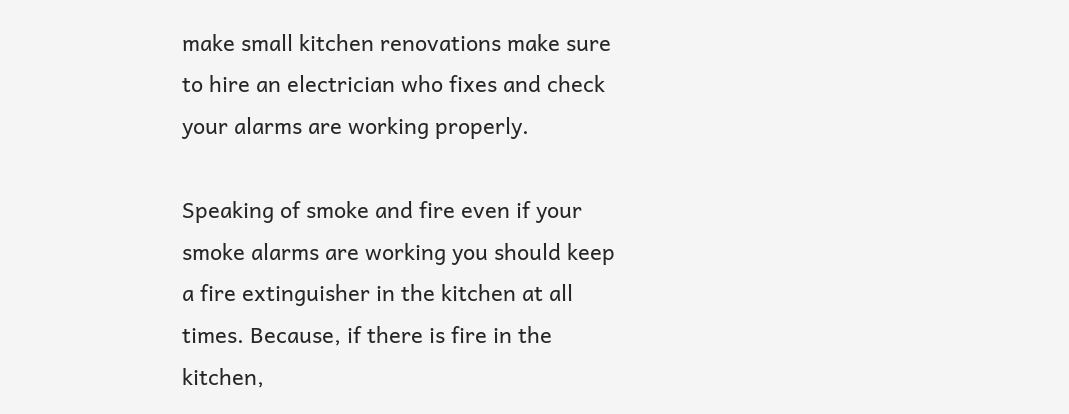make small kitchen renovations make sure to hire an electrician who fixes and check your alarms are working properly.

Speaking of smoke and fire even if your smoke alarms are working you should keep a fire extinguisher in the kitchen at all times. Because, if there is fire in the kitchen,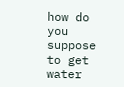how do you suppose to get water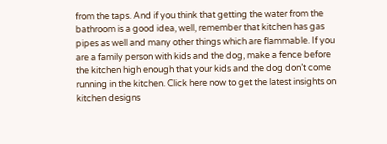from the taps. And if you think that getting the water from the bathroom is a good idea, well, remember that kitchen has gas pipes as well and many other things which are flammable. If you are a family person with kids and the dog, make a fence before the kitchen high enough that your kids and the dog don’t come running in the kitchen. Click here now to get the latest insights on kitchen designs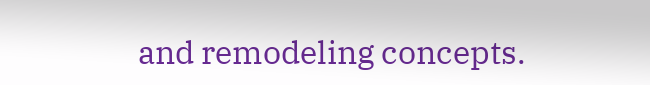and remodeling concepts.